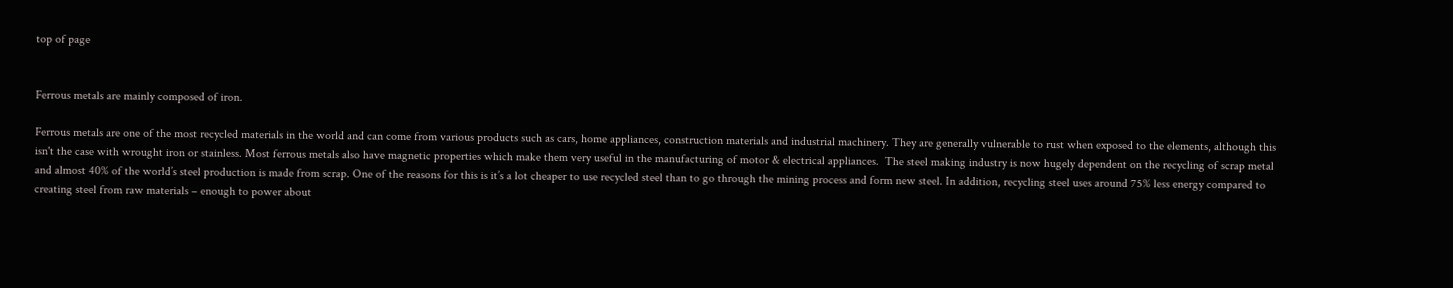top of page


Ferrous metals are mainly composed of iron.

Ferrous metals are one of the most recycled materials in the world and can come from various products such as cars, home appliances, construction materials and industrial machinery. They are generally vulnerable to rust when exposed to the elements, although this isn't the case with wrought iron or stainless. Most ferrous metals also have magnetic properties which make them very useful in the manufacturing of motor & electrical appliances.  The steel making industry is now hugely dependent on the recycling of scrap metal and almost 40% of the world’s steel production is made from scrap. One of the reasons for this is it’s a lot cheaper to use recycled steel than to go through the mining process and form new steel. In addition, recycling steel uses around 75% less energy compared to creating steel from raw materials – enough to power about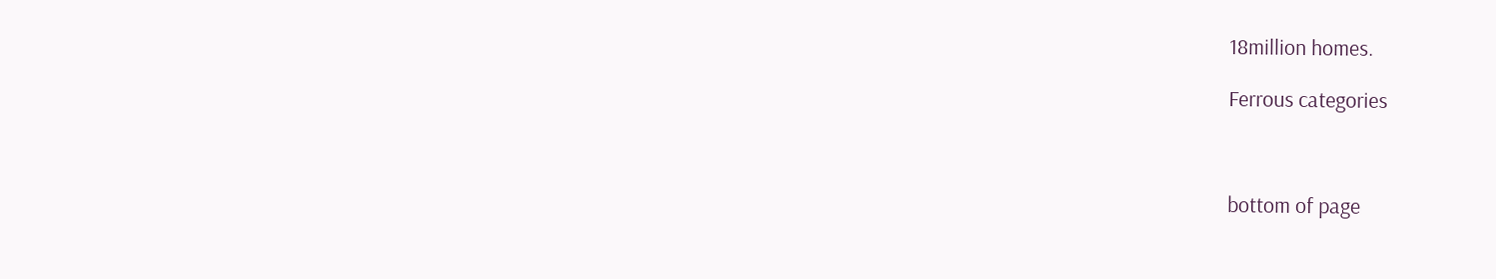18million homes.

Ferrous categories



bottom of page